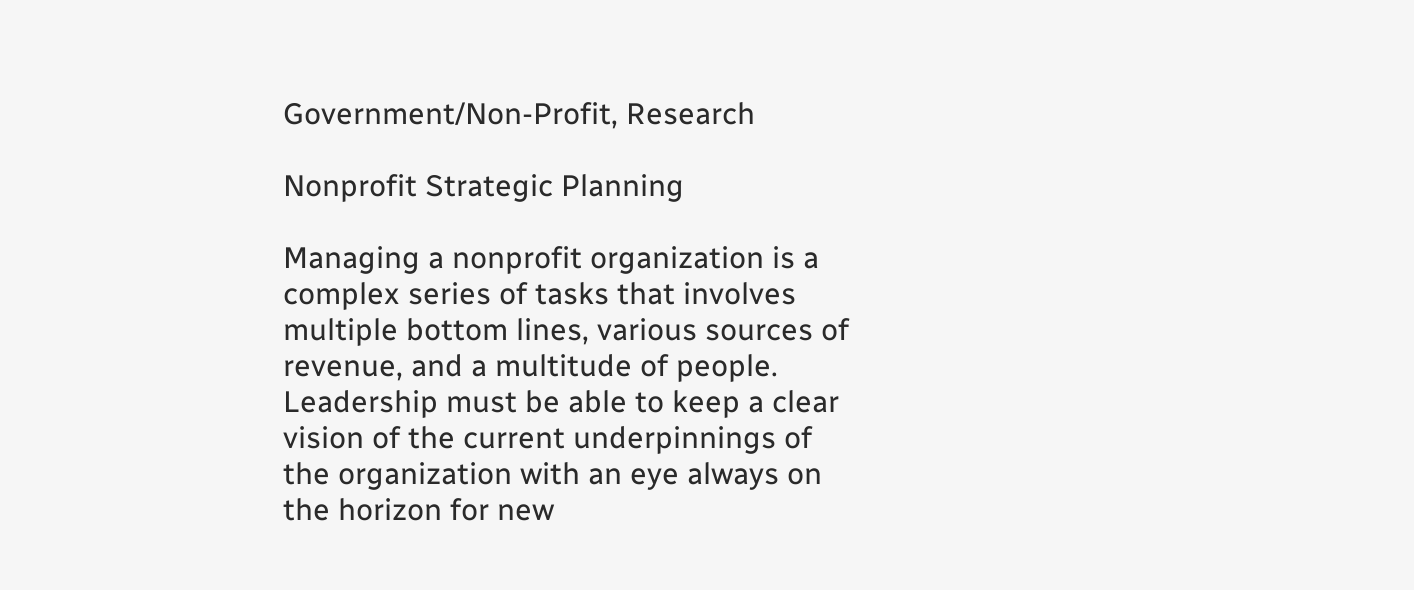Government/Non-Profit, Research

Nonprofit Strategic Planning

Managing a nonprofit organization is a complex series of tasks that involves multiple bottom lines, various sources of revenue, and a multitude of people. Leadership must be able to keep a clear vision of the current underpinnings of the organization with an eye always on the horizon for new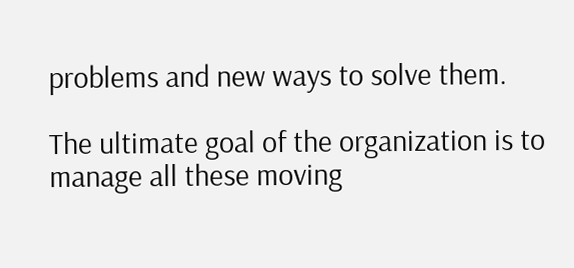problems and new ways to solve them.

The ultimate goal of the organization is to manage all these moving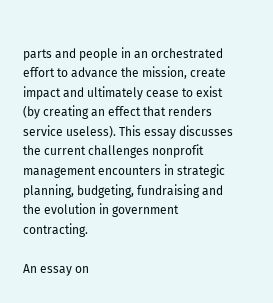parts and people in an orchestrated effort to advance the mission, create impact and ultimately cease to exist (by creating an effect that renders service useless). This essay discusses the current challenges nonprofit management encounters in strategic planning, budgeting, fundraising and the evolution in government contracting.

An essay on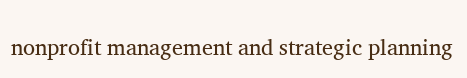nonprofit management and strategic planning